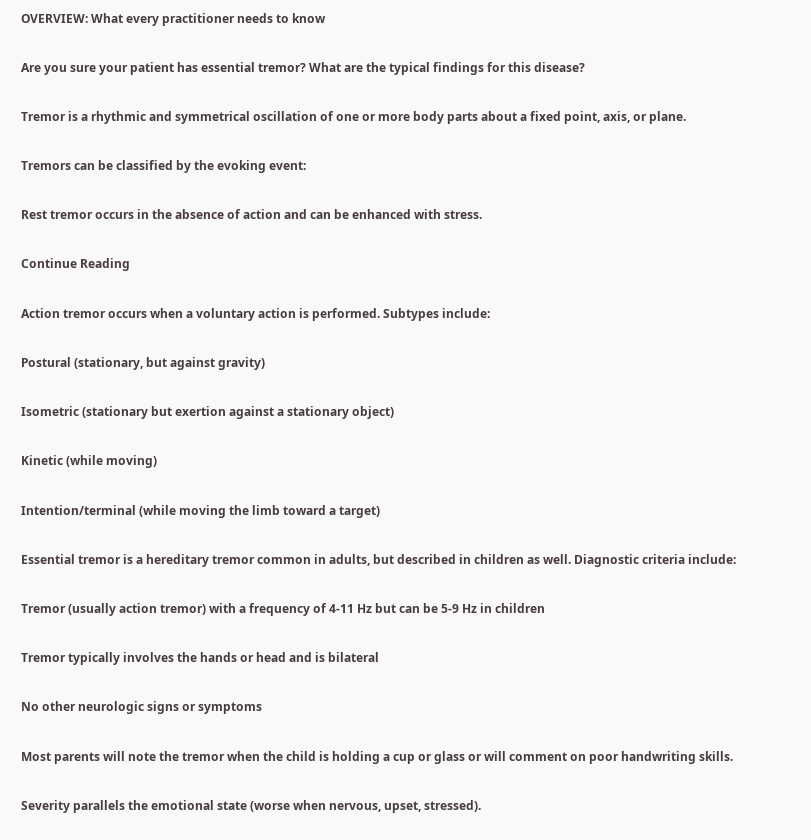OVERVIEW: What every practitioner needs to know

Are you sure your patient has essential tremor? What are the typical findings for this disease?

Tremor is a rhythmic and symmetrical oscillation of one or more body parts about a fixed point, axis, or plane.

Tremors can be classified by the evoking event:

Rest tremor occurs in the absence of action and can be enhanced with stress.

Continue Reading

Action tremor occurs when a voluntary action is performed. Subtypes include:

Postural (stationary, but against gravity)

Isometric (stationary but exertion against a stationary object)

Kinetic (while moving)

Intention/terminal (while moving the limb toward a target)

Essential tremor is a hereditary tremor common in adults, but described in children as well. Diagnostic criteria include:

Tremor (usually action tremor) with a frequency of 4-11 Hz but can be 5-9 Hz in children

Tremor typically involves the hands or head and is bilateral

No other neurologic signs or symptoms

Most parents will note the tremor when the child is holding a cup or glass or will comment on poor handwriting skills.

Severity parallels the emotional state (worse when nervous, upset, stressed).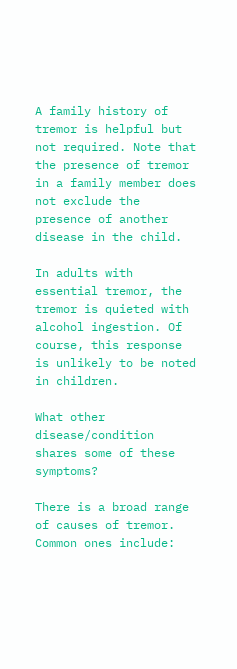A family history of tremor is helpful but not required. Note that the presence of tremor in a family member does not exclude the presence of another disease in the child.

In adults with essential tremor, the tremor is quieted with alcohol ingestion. Of course, this response is unlikely to be noted in children.

What other disease/condition shares some of these symptoms?

There is a broad range of causes of tremor. Common ones include: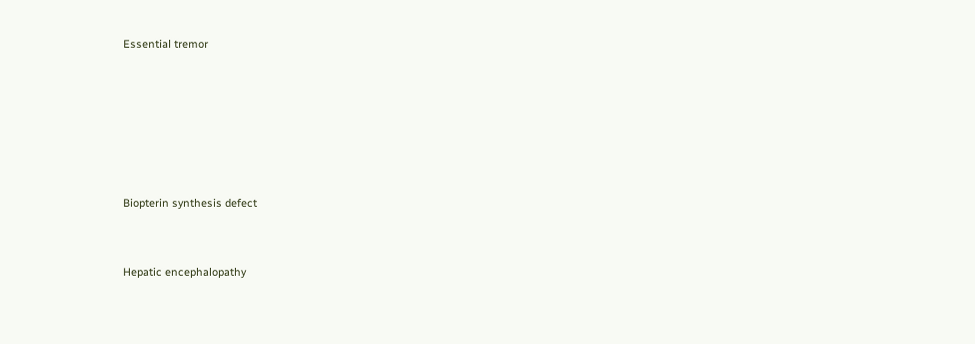Essential tremor






Biopterin synthesis defect


Hepatic encephalopathy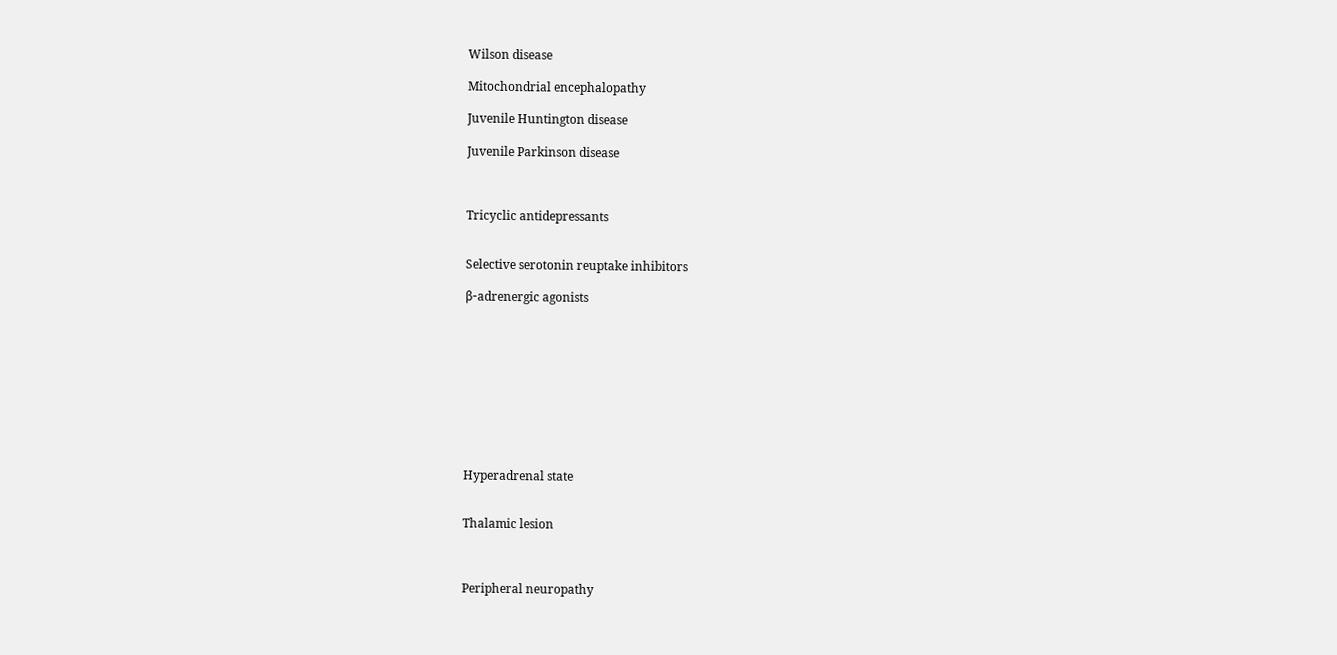Wilson disease

Mitochondrial encephalopathy

Juvenile Huntington disease

Juvenile Parkinson disease



Tricyclic antidepressants


Selective serotonin reuptake inhibitors

β-adrenergic agonists










Hyperadrenal state


Thalamic lesion



Peripheral neuropathy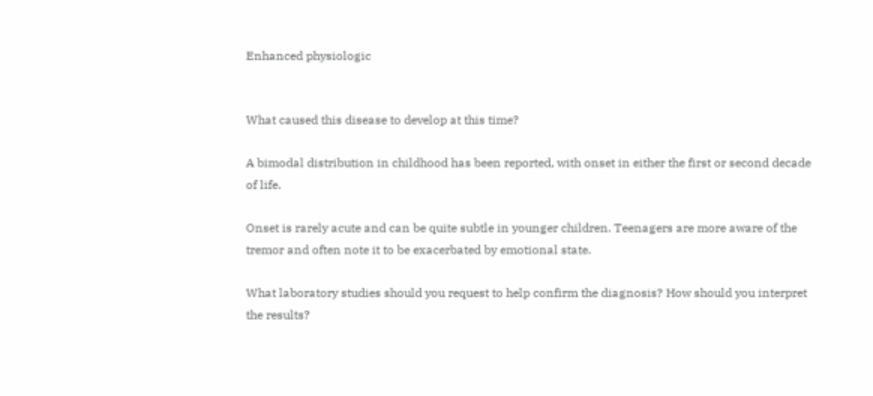Enhanced physiologic


What caused this disease to develop at this time?

A bimodal distribution in childhood has been reported, with onset in either the first or second decade of life.

Onset is rarely acute and can be quite subtle in younger children. Teenagers are more aware of the tremor and often note it to be exacerbated by emotional state.

What laboratory studies should you request to help confirm the diagnosis? How should you interpret the results?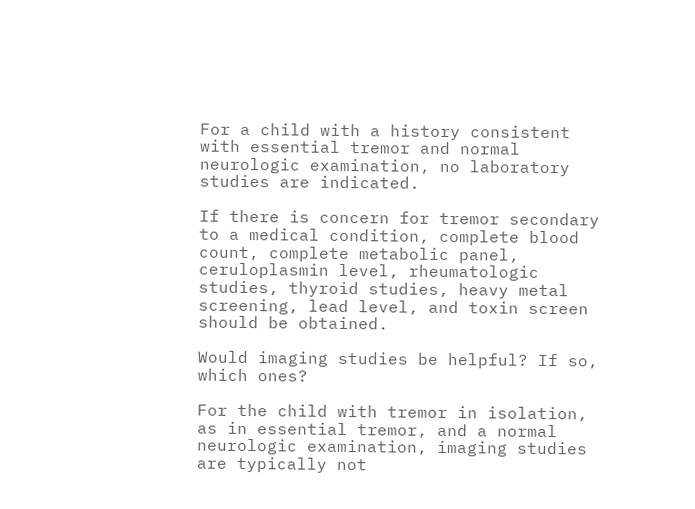For a child with a history consistent with essential tremor and normal neurologic examination, no laboratory studies are indicated.

If there is concern for tremor secondary to a medical condition, complete blood count, complete metabolic panel, ceruloplasmin level, rheumatologic studies, thyroid studies, heavy metal screening, lead level, and toxin screen should be obtained.

Would imaging studies be helpful? If so, which ones?

For the child with tremor in isolation, as in essential tremor, and a normal neurologic examination, imaging studies are typically not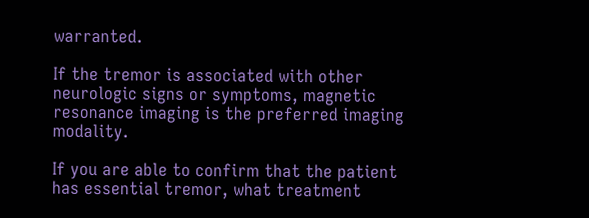warranted.

If the tremor is associated with other neurologic signs or symptoms, magnetic resonance imaging is the preferred imaging modality.

If you are able to confirm that the patient has essential tremor, what treatment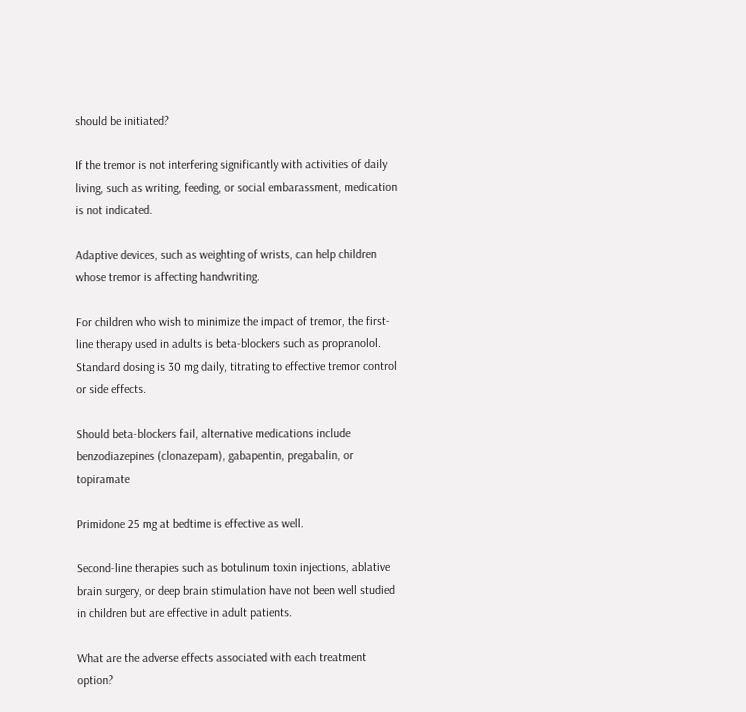should be initiated?

If the tremor is not interfering significantly with activities of daily living, such as writing, feeding, or social embarassment, medication is not indicated.

Adaptive devices, such as weighting of wrists, can help children whose tremor is affecting handwriting.

For children who wish to minimize the impact of tremor, the first-line therapy used in adults is beta-blockers such as propranolol. Standard dosing is 30 mg daily, titrating to effective tremor control or side effects.

Should beta-blockers fail, alternative medications include benzodiazepines (clonazepam), gabapentin, pregabalin, or topiramate

Primidone 25 mg at bedtime is effective as well.

Second-line therapies such as botulinum toxin injections, ablative brain surgery, or deep brain stimulation have not been well studied in children but are effective in adult patients.

What are the adverse effects associated with each treatment option?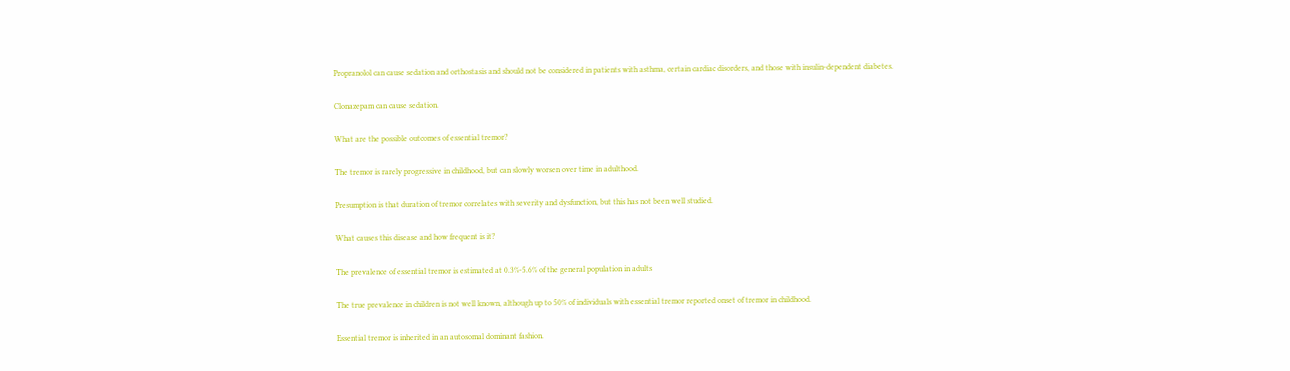Propranolol can cause sedation and orthostasis and should not be considered in patients with asthma, certain cardiac disorders, and those with insulin-dependent diabetes.

Clonazepam can cause sedation.

What are the possible outcomes of essential tremor?

The tremor is rarely progressive in childhood, but can slowly worsen over time in adulthood.

Presumption is that duration of tremor correlates with severity and dysfunction, but this has not been well studied.

What causes this disease and how frequent is it?

The prevalence of essential tremor is estimated at 0.3%-5.6% of the general population in adults

The true prevalence in children is not well known, although up to 50% of individuals with essential tremor reported onset of tremor in childhood.

Essential tremor is inherited in an autosomal dominant fashion.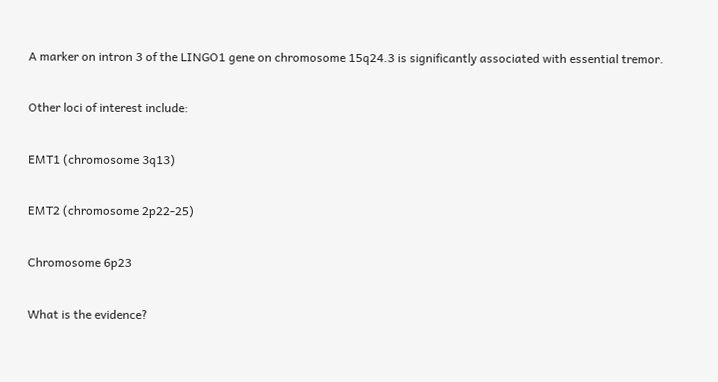A marker on intron 3 of the LINGO1 gene on chromosome 15q24.3 is significantly associated with essential tremor.

Other loci of interest include:

EMT1 (chromosome 3q13)

EMT2 (chromosome 2p22-25)

Chromosome 6p23

What is the evidence?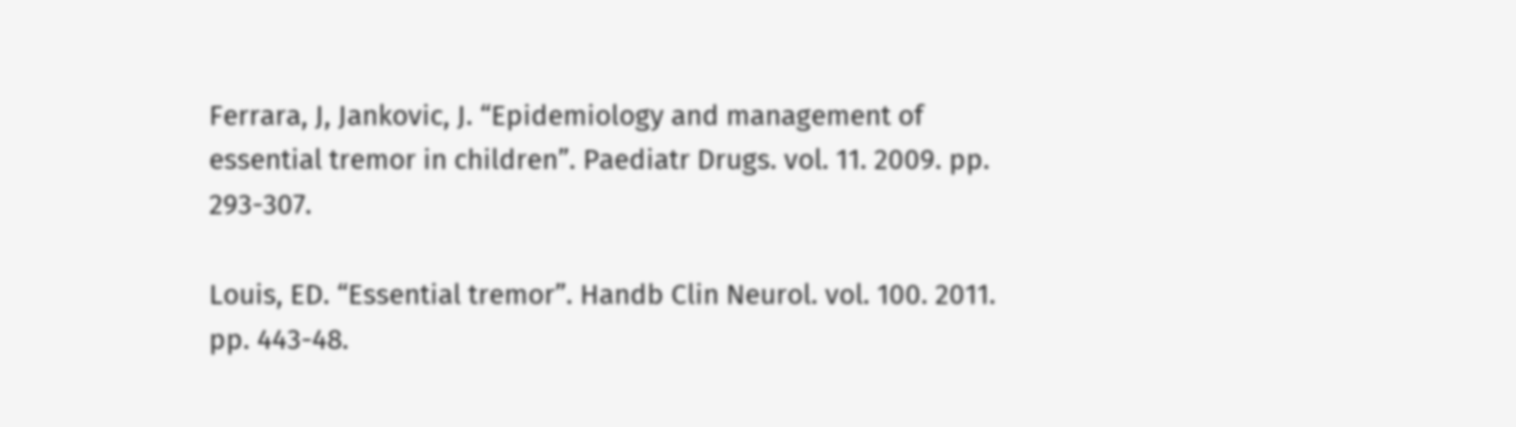Ferrara, J, Jankovic, J. “Epidemiology and management of essential tremor in children”. Paediatr Drugs. vol. 11. 2009. pp. 293-307.

Louis, ED. “Essential tremor”. Handb Clin Neurol. vol. 100. 2011. pp. 443-48.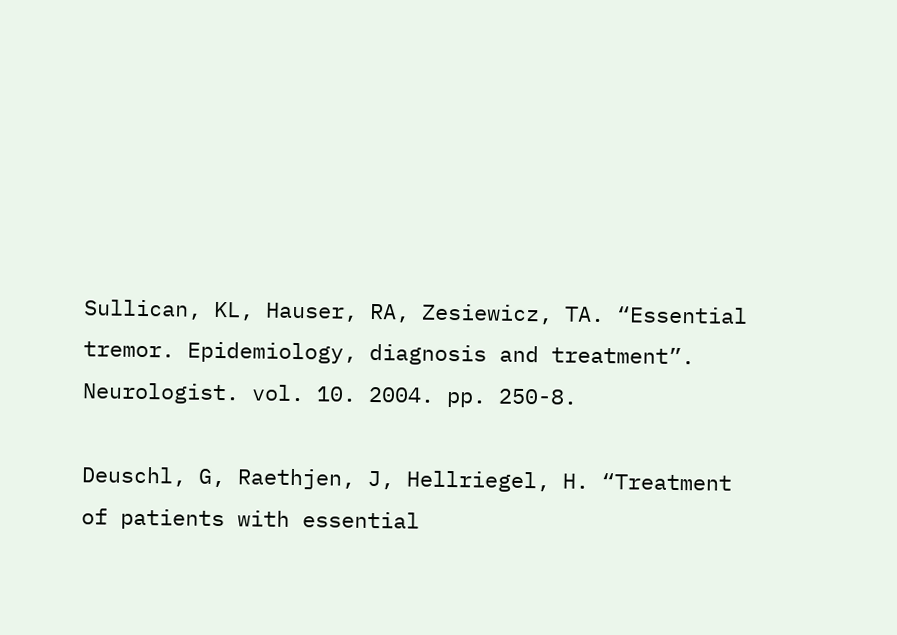Sullican, KL, Hauser, RA, Zesiewicz, TA. “Essential tremor. Epidemiology, diagnosis and treatment”. Neurologist. vol. 10. 2004. pp. 250-8.

Deuschl, G, Raethjen, J, Hellriegel, H. “Treatment of patients with essential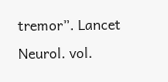tremor”. Lancet Neurol. vol.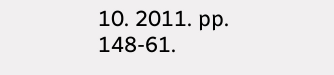10. 2011. pp. 148-61.